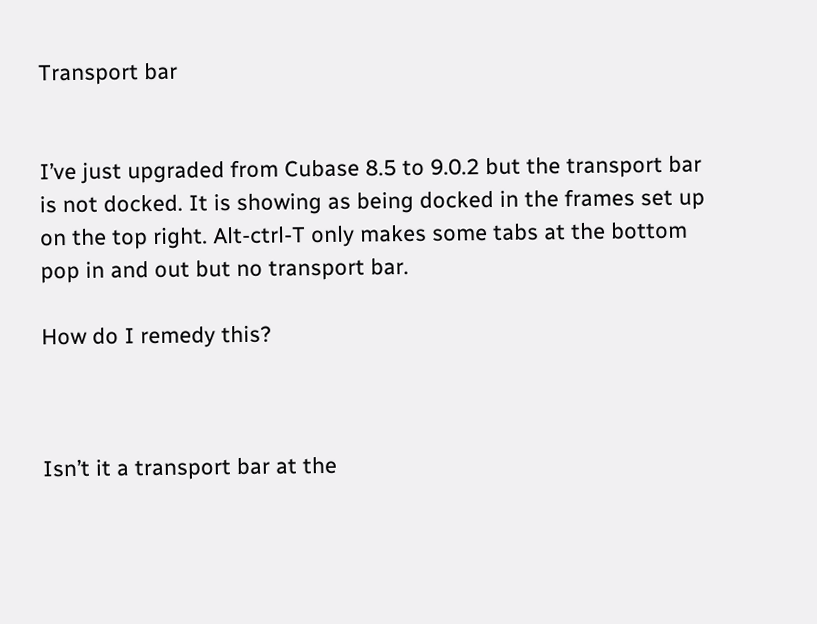Transport bar


I’ve just upgraded from Cubase 8.5 to 9.0.2 but the transport bar is not docked. It is showing as being docked in the frames set up on the top right. Alt-ctrl-T only makes some tabs at the bottom pop in and out but no transport bar.

How do I remedy this?



Isn’t it a transport bar at the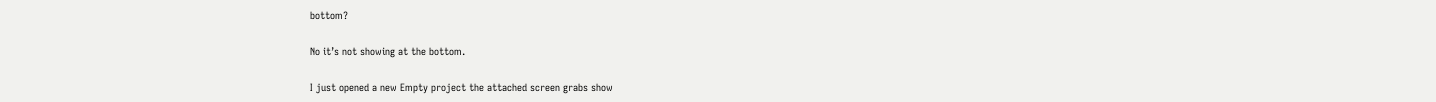bottom?

No it’s not showing at the bottom.

I just opened a new Empty project the attached screen grabs show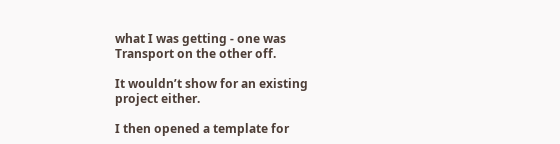what I was getting - one was Transport on the other off.

It wouldn’t show for an existing project either.

I then opened a template for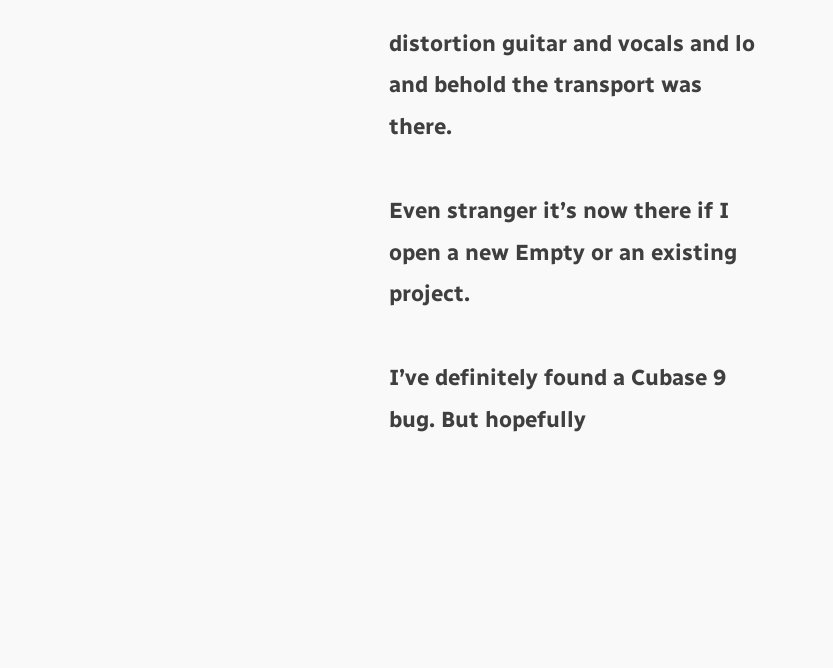distortion guitar and vocals and lo and behold the transport was there.

Even stranger it’s now there if I open a new Empty or an existing project.

I’ve definitely found a Cubase 9 bug. But hopefully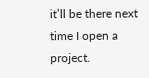it’ll be there next time I open a project.